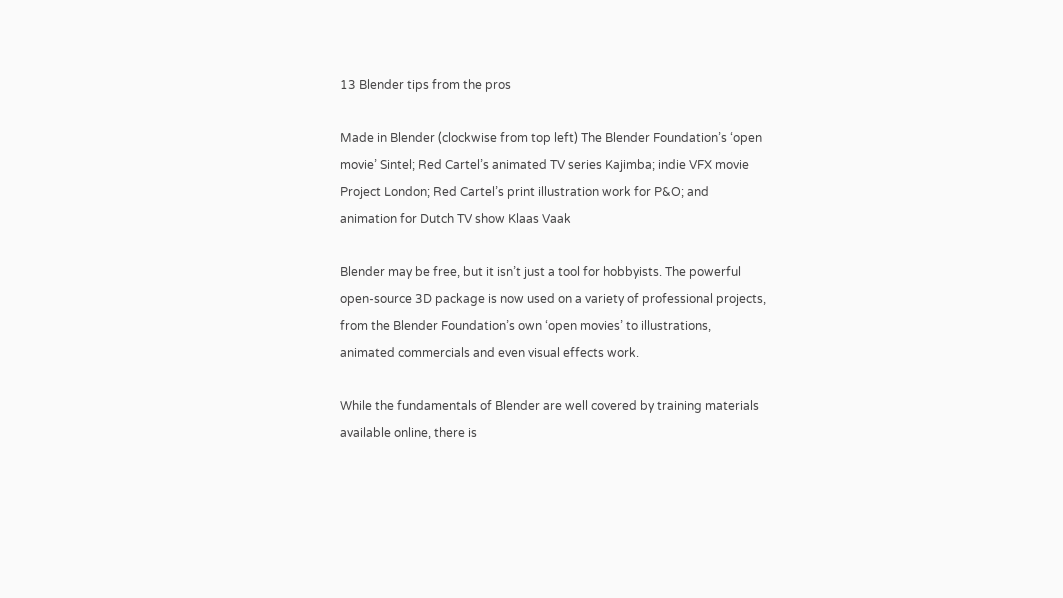13 Blender tips from the pros

Made in Blender (clockwise from top left) The Blender Foundation’s ‘open movie’ Sintel; Red Cartel’s animated TV series Kajimba; indie VFX movie Project London; Red Cartel’s print illustration work for P&O; and animation for Dutch TV show Klaas Vaak

Blender may be free, but it isn’t just a tool for hobbyists. The powerful open-source 3D package is now used on a variety of professional projects, from the Blender Foundation’s own ‘open movies’ to illustrations, animated commercials and even visual effects work.

While the fundamentals of Blender are well covered by training materials available online, there is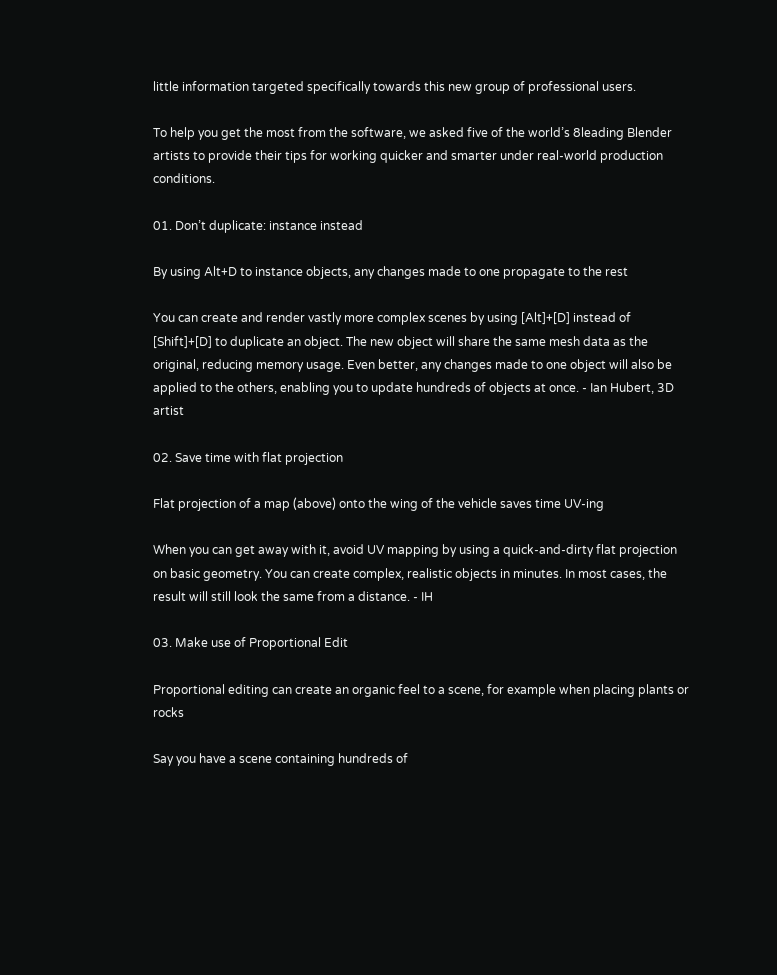little information targeted specifically towards this new group of professional users.

To help you get the most from the software, we asked five of the world’s 8leading Blender artists to provide their tips for working quicker and smarter under real-world production conditions.

01. Don’t duplicate: instance instead

By using Alt+D to instance objects, any changes made to one propagate to the rest

You can create and render vastly more complex scenes by using [Alt]+[D] instead of [Shift]+[D] to duplicate an object. The new object will share the same mesh data as the original, reducing memory usage. Even better, any changes made to one object will also be applied to the others, enabling you to update hundreds of objects at once. - Ian Hubert, 3D artist

02. Save time with flat projection

Flat projection of a map (above) onto the wing of the vehicle saves time UV-ing

When you can get away with it, avoid UV mapping by using a quick-and-dirty flat projection on basic geometry. You can create complex, realistic objects in minutes. In most cases, the result will still look the same from a distance. - IH

03. Make use of Proportional Edit

Proportional editing can create an organic feel to a scene, for example when placing plants or rocks

Say you have a scene containing hundreds of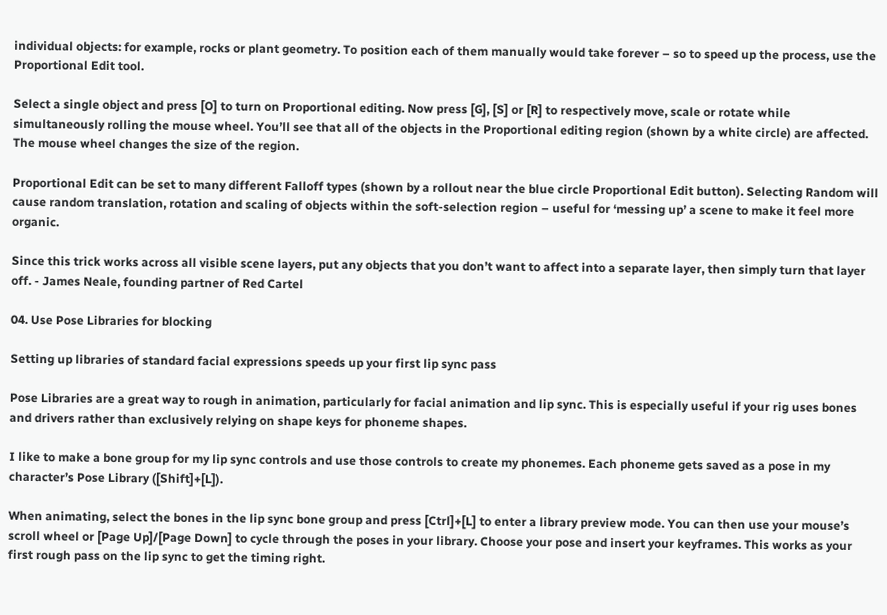individual objects: for example, rocks or plant geometry. To position each of them manually would take forever – so to speed up the process, use the Proportional Edit tool.

Select a single object and press [O] to turn on Proportional editing. Now press [G], [S] or [R] to respectively move, scale or rotate while simultaneously rolling the mouse wheel. You’ll see that all of the objects in the Proportional editing region (shown by a white circle) are affected. The mouse wheel changes the size of the region.

Proportional Edit can be set to many different Falloff types (shown by a rollout near the blue circle Proportional Edit button). Selecting Random will cause random translation, rotation and scaling of objects within the soft-selection region – useful for ‘messing up’ a scene to make it feel more organic.

Since this trick works across all visible scene layers, put any objects that you don’t want to affect into a separate layer, then simply turn that layer off. - James Neale, founding partner of Red Cartel

04. Use Pose Libraries for blocking

Setting up libraries of standard facial expressions speeds up your first lip sync pass

Pose Libraries are a great way to rough in animation, particularly for facial animation and lip sync. This is especially useful if your rig uses bones and drivers rather than exclusively relying on shape keys for phoneme shapes.

I like to make a bone group for my lip sync controls and use those controls to create my phonemes. Each phoneme gets saved as a pose in my character’s Pose Library ([Shift]+[L]).

When animating, select the bones in the lip sync bone group and press [Ctrl]+[L] to enter a library preview mode. You can then use your mouse’s scroll wheel or [Page Up]/[Page Down] to cycle through the poses in your library. Choose your pose and insert your keyframes. This works as your first rough pass on the lip sync to get the timing right.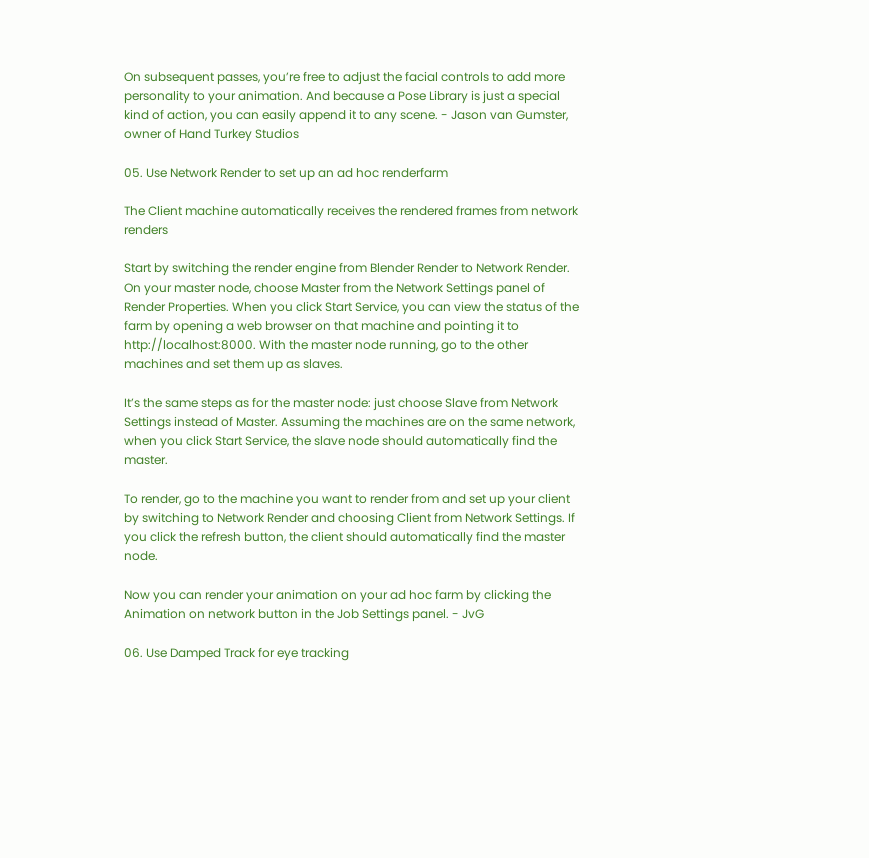On subsequent passes, you’re free to adjust the facial controls to add more personality to your animation. And because a Pose Library is just a special kind of action, you can easily append it to any scene. - Jason van Gumster, owner of Hand Turkey Studios

05. Use Network Render to set up an ad hoc renderfarm

The Client machine automatically receives the rendered frames from network renders

Start by switching the render engine from Blender Render to Network Render. On your master node, choose Master from the Network Settings panel of Render Properties. When you click Start Service, you can view the status of the farm by opening a web browser on that machine and pointing it to http://localhost:8000. With the master node running, go to the other machines and set them up as slaves.

It’s the same steps as for the master node: just choose Slave from Network Settings instead of Master. Assuming the machines are on the same network, when you click Start Service, the slave node should automatically find the master.

To render, go to the machine you want to render from and set up your client by switching to Network Render and choosing Client from Network Settings. If you click the refresh button, the client should automatically find the master node.

Now you can render your animation on your ad hoc farm by clicking the Animation on network button in the Job Settings panel. - JvG

06. Use Damped Track for eye tracking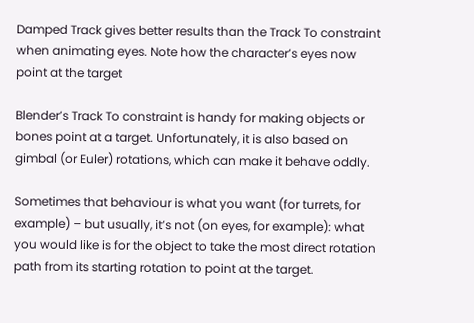Damped Track gives better results than the Track To constraint when animating eyes. Note how the character’s eyes now point at the target

Blender’s Track To constraint is handy for making objects or bones point at a target. Unfortunately, it is also based on gimbal (or Euler) rotations, which can make it behave oddly.

Sometimes that behaviour is what you want (for turrets, for example) – but usually, it’s not (on eyes, for example): what you would like is for the object to take the most direct rotation path from its starting rotation to point at the target.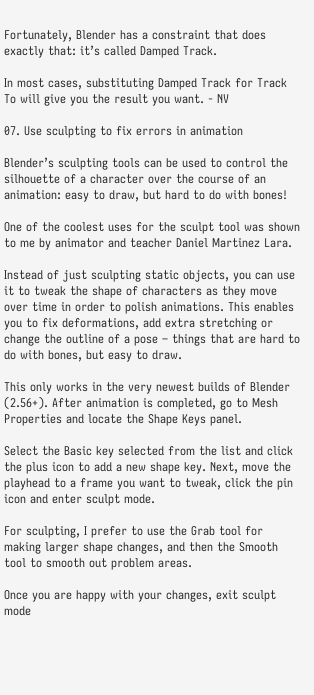Fortunately, Blender has a constraint that does exactly that: it’s called Damped Track.

In most cases, substituting Damped Track for Track To will give you the result you want. - NV

07. Use sculpting to fix errors in animation

Blender’s sculpting tools can be used to control the silhouette of a character over the course of an animation: easy to draw, but hard to do with bones!

One of the coolest uses for the sculpt tool was shown to me by animator and teacher Daniel Martinez Lara.

Instead of just sculpting static objects, you can use it to tweak the shape of characters as they move over time in order to polish animations. This enables you to fix deformations, add extra stretching or change the outline of a pose – things that are hard to do with bones, but easy to draw.

This only works in the very newest builds of Blender (2.56+). After animation is completed, go to Mesh Properties and locate the Shape Keys panel.

Select the Basic key selected from the list and click the plus icon to add a new shape key. Next, move the playhead to a frame you want to tweak, click the pin icon and enter sculpt mode.

For sculpting, I prefer to use the Grab tool for making larger shape changes, and then the Smooth tool to smooth out problem areas.

Once you are happy with your changes, exit sculpt mode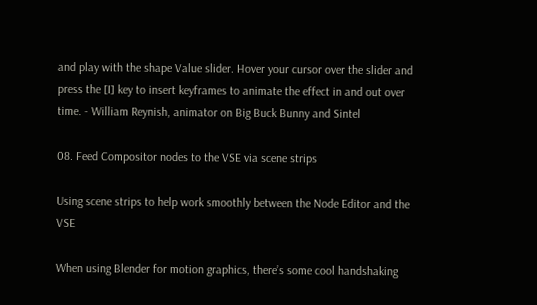and play with the shape Value slider. Hover your cursor over the slider and press the [I] key to insert keyframes to animate the effect in and out over time. - William Reynish, animator on Big Buck Bunny and Sintel

08. Feed Compositor nodes to the VSE via scene strips

Using scene strips to help work smoothly between the Node Editor and the VSE

When using Blender for motion graphics, there’s some cool handshaking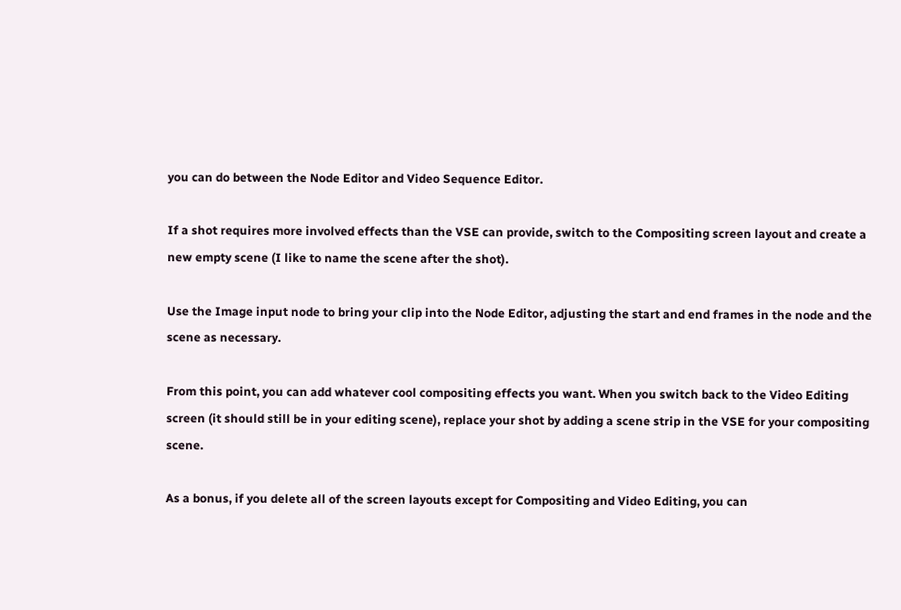you can do between the Node Editor and Video Sequence Editor.

If a shot requires more involved effects than the VSE can provide, switch to the Compositing screen layout and create a new empty scene (I like to name the scene after the shot).

Use the Image input node to bring your clip into the Node Editor, adjusting the start and end frames in the node and the scene as necessary.

From this point, you can add whatever cool compositing effects you want. When you switch back to the Video Editing screen (it should still be in your editing scene), replace your shot by adding a scene strip in the VSE for your compositing scene.

As a bonus, if you delete all of the screen layouts except for Compositing and Video Editing, you can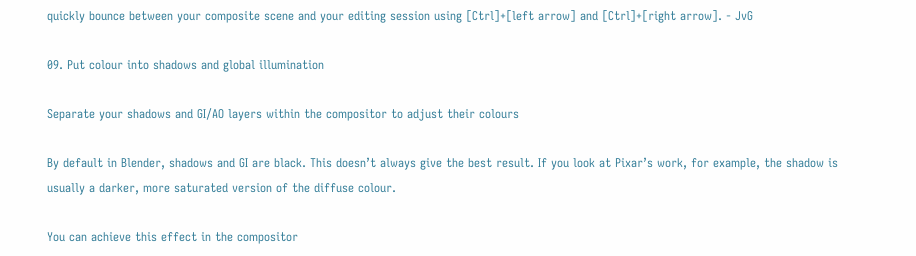quickly bounce between your composite scene and your editing session using [Ctrl]+[left arrow] and [Ctrl]+[right arrow]. - JvG

09. Put colour into shadows and global illumination

Separate your shadows and GI/AO layers within the compositor to adjust their colours

By default in Blender, shadows and GI are black. This doesn’t always give the best result. If you look at Pixar’s work, for example, the shadow is usually a darker, more saturated version of the diffuse colour.

You can achieve this effect in the compositor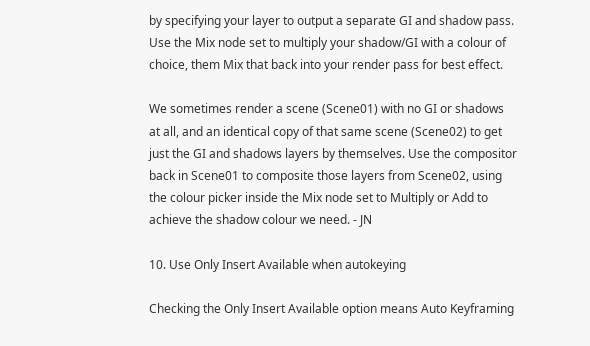by specifying your layer to output a separate GI and shadow pass. Use the Mix node set to multiply your shadow/GI with a colour of choice, them Mix that back into your render pass for best effect.

We sometimes render a scene (Scene01) with no GI or shadows at all, and an identical copy of that same scene (Scene02) to get just the GI and shadows layers by themselves. Use the compositor back in Scene01 to composite those layers from Scene02, using the colour picker inside the Mix node set to Multiply or Add to achieve the shadow colour we need. - JN

10. Use Only Insert Available when autokeying

Checking the Only Insert Available option means Auto Keyframing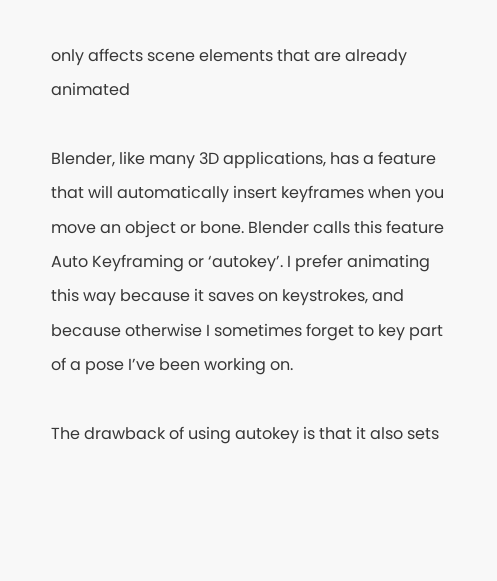only affects scene elements that are already animated

Blender, like many 3D applications, has a feature that will automatically insert keyframes when you move an object or bone. Blender calls this feature Auto Keyframing or ‘autokey’. I prefer animating this way because it saves on keystrokes, and because otherwise I sometimes forget to key part of a pose I’ve been working on.

The drawback of using autokey is that it also sets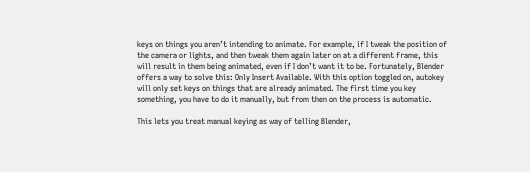keys on things you aren’t intending to animate. For example, if I tweak the position of the camera or lights, and then tweak them again later on at a different frame, this will result in them being animated, even if I don’t want it to be. Fortunately, Blender offers a way to solve this: Only Insert Available. With this option toggled on, autokey will only set keys on things that are already animated. The first time you key something, you have to do it manually, but from then on the process is automatic.

This lets you treat manual keying as way of telling Blender,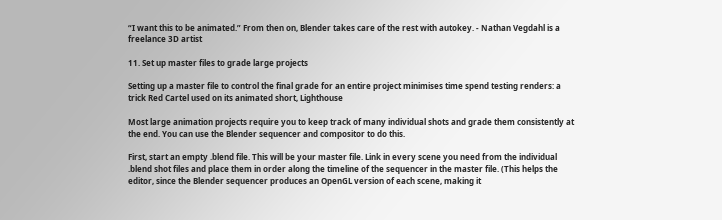“I want this to be animated.” From then on, Blender takes care of the rest with autokey. - Nathan Vegdahl is a freelance 3D artist

11. Set up master files to grade large projects

Setting up a master file to control the final grade for an entire project minimises time spend testing renders: a trick Red Cartel used on its animated short, Lighthouse

Most large animation projects require you to keep track of many individual shots and grade them consistently at the end. You can use the Blender sequencer and compositor to do this.

First, start an empty .blend file. This will be your master file. Link in every scene you need from the individual .blend shot files and place them in order along the timeline of the sequencer in the master file. (This helps the editor, since the Blender sequencer produces an OpenGL version of each scene, making it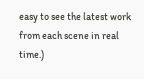easy to see the latest work from each scene in real time.)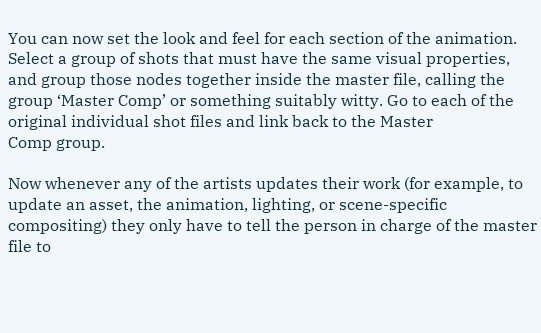You can now set the look and feel for each section of the animation. Select a group of shots that must have the same visual properties, and group those nodes together inside the master file, calling the group ‘Master Comp’ or something suitably witty. Go to each of the original individual shot files and link back to the Master
Comp group.

Now whenever any of the artists updates their work (for example, to update an asset, the animation, lighting, or scene-specific compositing) they only have to tell the person in charge of the master file to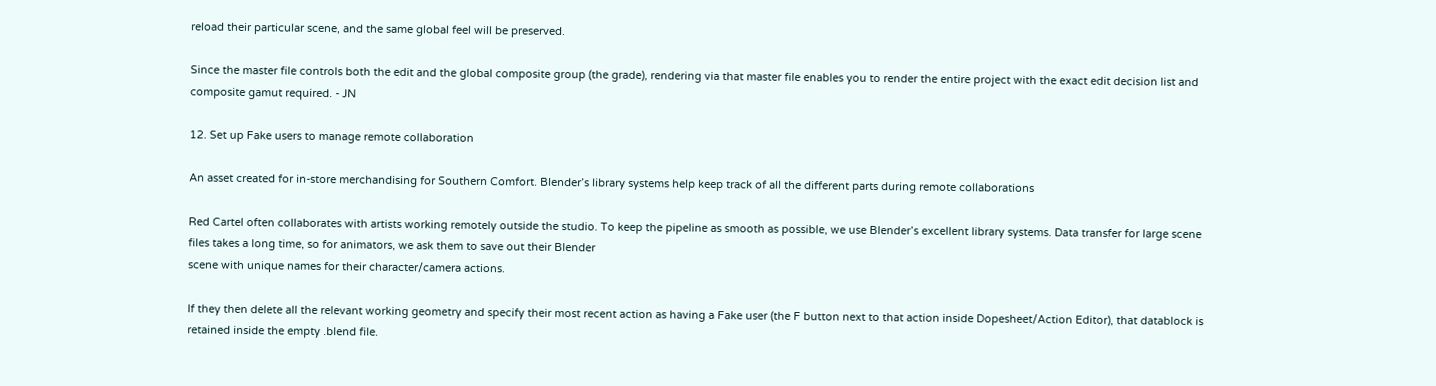reload their particular scene, and the same global feel will be preserved.

Since the master file controls both the edit and the global composite group (the grade), rendering via that master file enables you to render the entire project with the exact edit decision list and composite gamut required. - JN

12. Set up Fake users to manage remote collaboration

An asset created for in-store merchandising for Southern Comfort. Blender’s library systems help keep track of all the different parts during remote collaborations

Red Cartel often collaborates with artists working remotely outside the studio. To keep the pipeline as smooth as possible, we use Blender’s excellent library systems. Data transfer for large scene files takes a long time, so for animators, we ask them to save out their Blender
scene with unique names for their character/camera actions.

If they then delete all the relevant working geometry and specify their most recent action as having a Fake user (the F button next to that action inside Dopesheet/Action Editor), that datablock is retained inside the empty .blend file.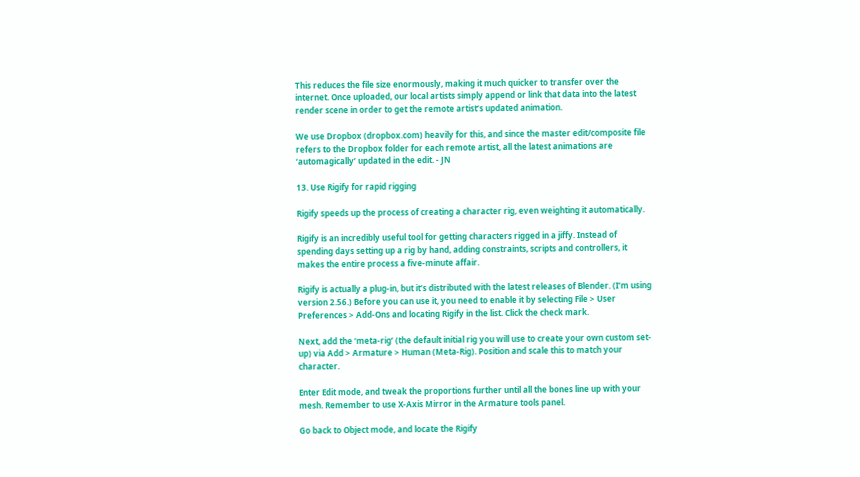This reduces the file size enormously, making it much quicker to transfer over the internet. Once uploaded, our local artists simply append or link that data into the latest render scene in order to get the remote artist’s updated animation.

We use Dropbox (dropbox.com) heavily for this, and since the master edit/composite file refers to the Dropbox folder for each remote artist, all the latest animations are ‘automagically’ updated in the edit. - JN

13. Use Rigify for rapid rigging

Rigify speeds up the process of creating a character rig, even weighting it automatically.

Rigify is an incredibly useful tool for getting characters rigged in a jiffy. Instead of spending days setting up a rig by hand, adding constraints, scripts and controllers, it makes the entire process a five-minute affair.

Rigify is actually a plug-in, but it’s distributed with the latest releases of Blender. (I’m using version 2.56.) Before you can use it, you need to enable it by selecting File > User Preferences > Add-Ons and locating Rigify in the list. Click the check mark.

Next, add the ‘meta-rig’ (the default initial rig you will use to create your own custom set-up) via Add > Armature > Human (Meta-Rig). Position and scale this to match your character.

Enter Edit mode, and tweak the proportions further until all the bones line up with your mesh. Remember to use X-Axis Mirror in the Armature tools panel.

Go back to Object mode, and locate the Rigify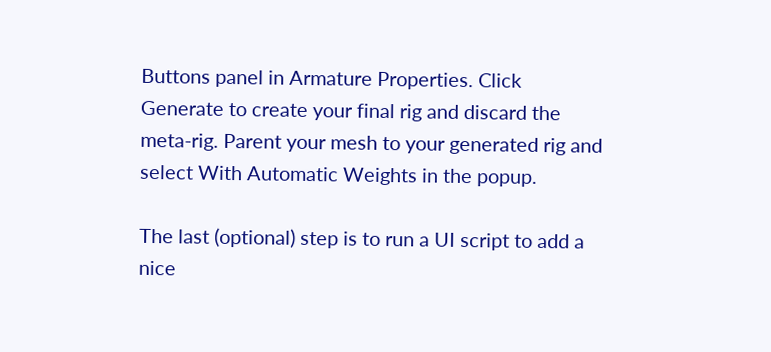Buttons panel in Armature Properties. Click Generate to create your final rig and discard the meta-rig. Parent your mesh to your generated rig and select With Automatic Weights in the popup.

The last (optional) step is to run a UI script to add a nice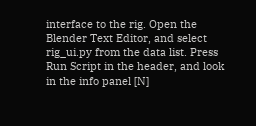interface to the rig. Open the Blender Text Editor, and select rig_ui.py from the data list. Press Run Script in the header, and look in the info panel [N]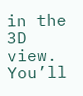in the 3D view. You’ll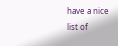have a nice list of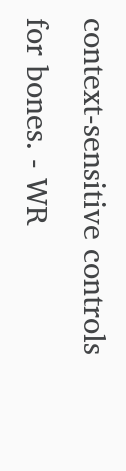context-sensitive controls for bones. - WR